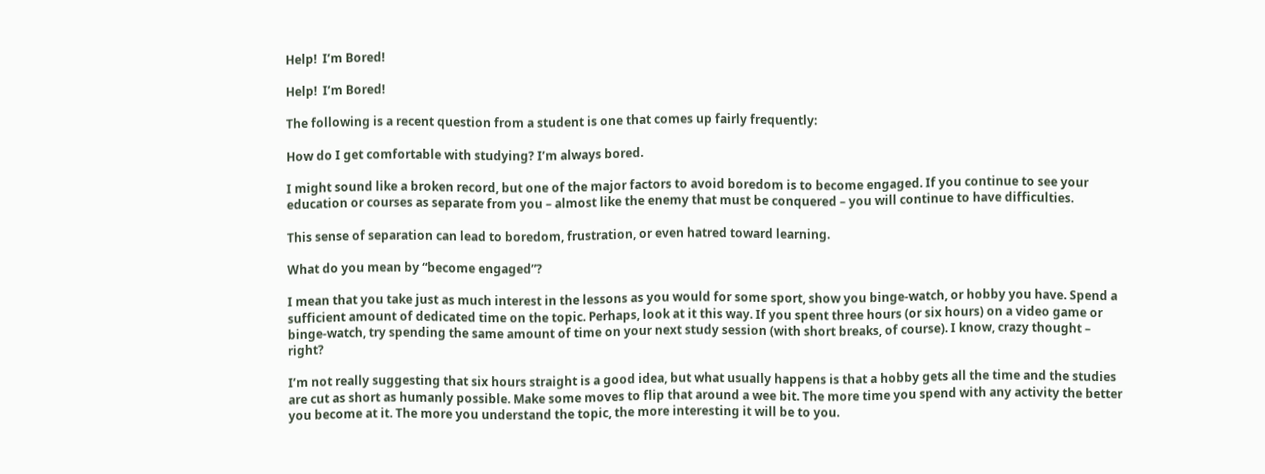Help!  I’m Bored!

Help!  I’m Bored!

The following is a recent question from a student is one that comes up fairly frequently:

How do I get comfortable with studying? I’m always bored.

I might sound like a broken record, but one of the major factors to avoid boredom is to become engaged. If you continue to see your education or courses as separate from you – almost like the enemy that must be conquered – you will continue to have difficulties.

This sense of separation can lead to boredom, frustration, or even hatred toward learning.

What do you mean by “become engaged”?

I mean that you take just as much interest in the lessons as you would for some sport, show you binge-watch, or hobby you have. Spend a sufficient amount of dedicated time on the topic. Perhaps, look at it this way. If you spent three hours (or six hours) on a video game or binge-watch, try spending the same amount of time on your next study session (with short breaks, of course). I know, crazy thought – right?

I’m not really suggesting that six hours straight is a good idea, but what usually happens is that a hobby gets all the time and the studies are cut as short as humanly possible. Make some moves to flip that around a wee bit. The more time you spend with any activity the better you become at it. The more you understand the topic, the more interesting it will be to you.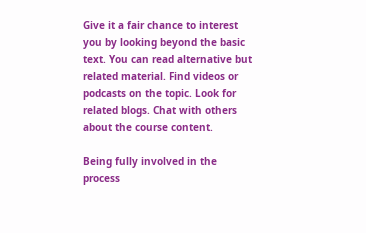Give it a fair chance to interest you by looking beyond the basic text. You can read alternative but related material. Find videos or podcasts on the topic. Look for related blogs. Chat with others about the course content.

Being fully involved in the process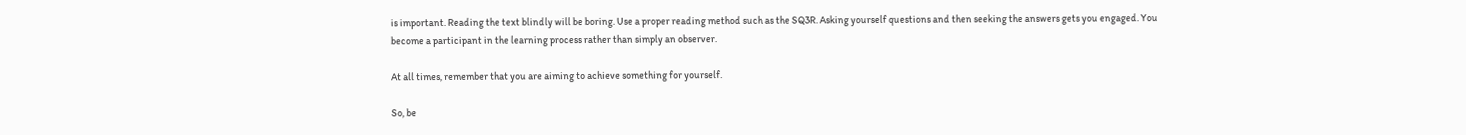is important. Reading the text blindly will be boring. Use a proper reading method such as the SQ3R. Asking yourself questions and then seeking the answers gets you engaged. You become a participant in the learning process rather than simply an observer.

At all times, remember that you are aiming to achieve something for yourself.

So, be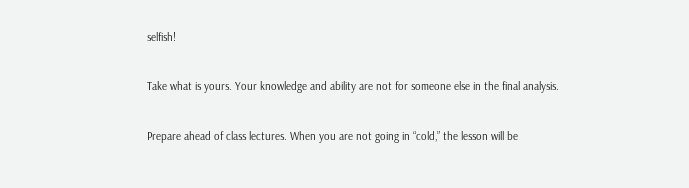selfish!

Take what is yours. Your knowledge and ability are not for someone else in the final analysis.

Prepare ahead of class lectures. When you are not going in “cold,” the lesson will be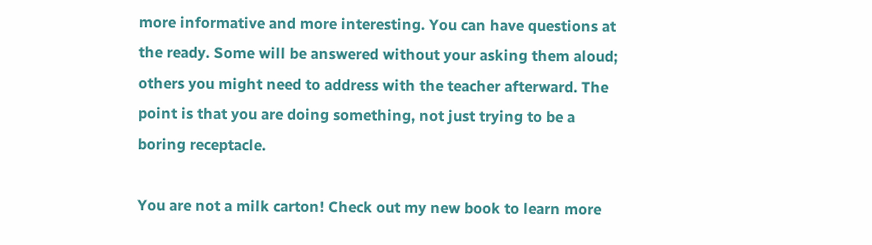more informative and more interesting. You can have questions at the ready. Some will be answered without your asking them aloud; others you might need to address with the teacher afterward. The point is that you are doing something, not just trying to be a boring receptacle.

You are not a milk carton! Check out my new book to learn more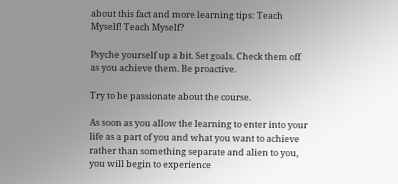about this fact and more learning tips: Teach Myself! Teach Myself?

Psyche yourself up a bit. Set goals. Check them off as you achieve them. Be proactive.

Try to be passionate about the course.

As soon as you allow the learning to enter into your life as a part of you and what you want to achieve rather than something separate and alien to you, you will begin to experience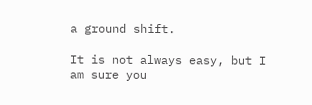a ground shift.

It is not always easy, but I am sure you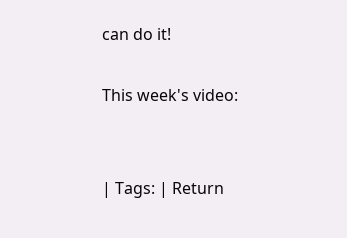can do it!

This week's video:


| Tags: | Return